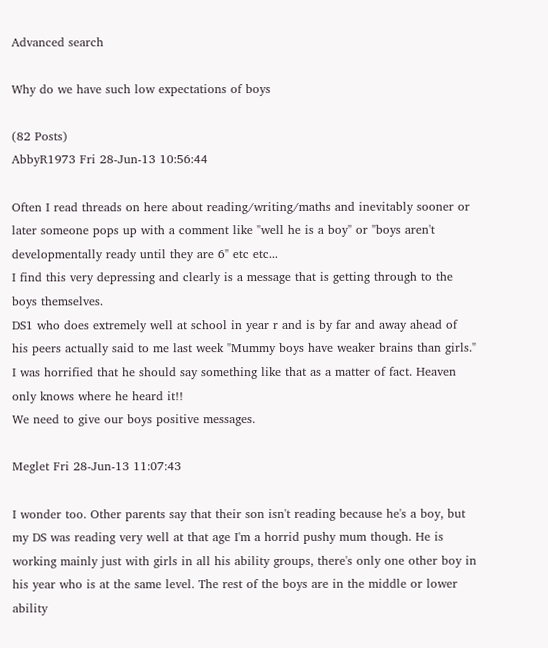Advanced search

Why do we have such low expectations of boys

(82 Posts)
AbbyR1973 Fri 28-Jun-13 10:56:44

Often I read threads on here about reading/writing/maths and inevitably sooner or later someone pops up with a comment like "well he is a boy" or "boys aren't developmentally ready until they are 6" etc etc...
I find this very depressing and clearly is a message that is getting through to the boys themselves.
DS1 who does extremely well at school in year r and is by far and away ahead of his peers actually said to me last week "Mummy boys have weaker brains than girls." I was horrified that he should say something like that as a matter of fact. Heaven only knows where he heard it!!
We need to give our boys positive messages.

Meglet Fri 28-Jun-13 11:07:43

I wonder too. Other parents say that their son isn't reading because he's a boy, but my DS was reading very well at that age I'm a horrid pushy mum though. He is working mainly just with girls in all his ability groups, there's only one other boy in his year who is at the same level. The rest of the boys are in the middle or lower ability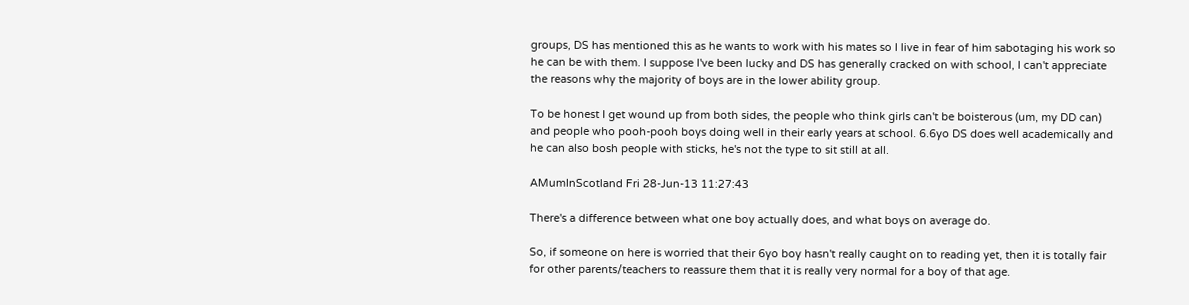groups, DS has mentioned this as he wants to work with his mates so I live in fear of him sabotaging his work so he can be with them. I suppose I've been lucky and DS has generally cracked on with school, I can't appreciate the reasons why the majority of boys are in the lower ability group.

To be honest I get wound up from both sides, the people who think girls can't be boisterous (um, my DD can) and people who pooh-pooh boys doing well in their early years at school. 6.6yo DS does well academically and he can also bosh people with sticks, he's not the type to sit still at all.

AMumInScotland Fri 28-Jun-13 11:27:43

There's a difference between what one boy actually does, and what boys on average do.

So, if someone on here is worried that their 6yo boy hasn't really caught on to reading yet, then it is totally fair for other parents/teachers to reassure them that it is really very normal for a boy of that age.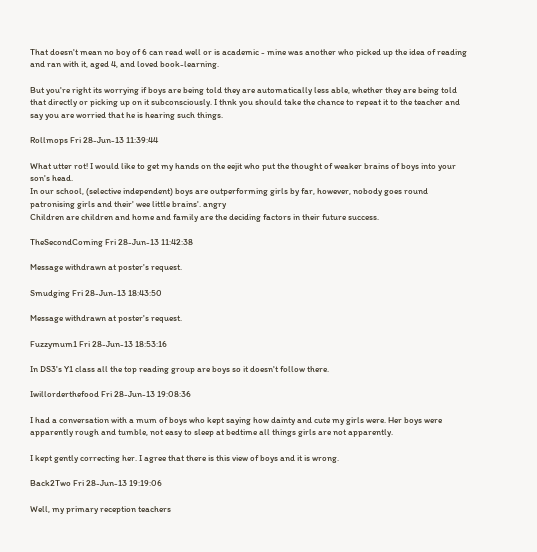That doesn't mean no boy of 6 can read well or is academic - mine was another who picked up the idea of reading and ran with it, aged 4, and loved book-learning.

But you're right its worrying if boys are being told they are automatically less able, whether they are being told that directly or picking up on it subconsciously. I thnk you should take the chance to repeat it to the teacher and say you are worried that he is hearing such things.

Rollmops Fri 28-Jun-13 11:39:44

What utter rot! I would like to get my hands on the eejit who put the thought of weaker brains of boys into your son's head.
In our school, (selective independent) boys are outperforming girls by far, however, nobody goes round patronising girls and their' wee little brains'. angry
Children are children and home and family are the deciding factors in their future success.

TheSecondComing Fri 28-Jun-13 11:42:38

Message withdrawn at poster's request.

Smudging Fri 28-Jun-13 18:43:50

Message withdrawn at poster's request.

Fuzzymum1 Fri 28-Jun-13 18:53:16

In DS3's Y1 class all the top reading group are boys so it doesn't follow there.

Iwillorderthefood Fri 28-Jun-13 19:08:36

I had a conversation with a mum of boys who kept saying how dainty and cute my girls were. Her boys were apparently rough and tumble, not easy to sleep at bedtime all things girls are not apparently.

I kept gently correcting her. I agree that there is this view of boys and it is wrong.

Back2Two Fri 28-Jun-13 19:19:06

Well, my primary reception teachers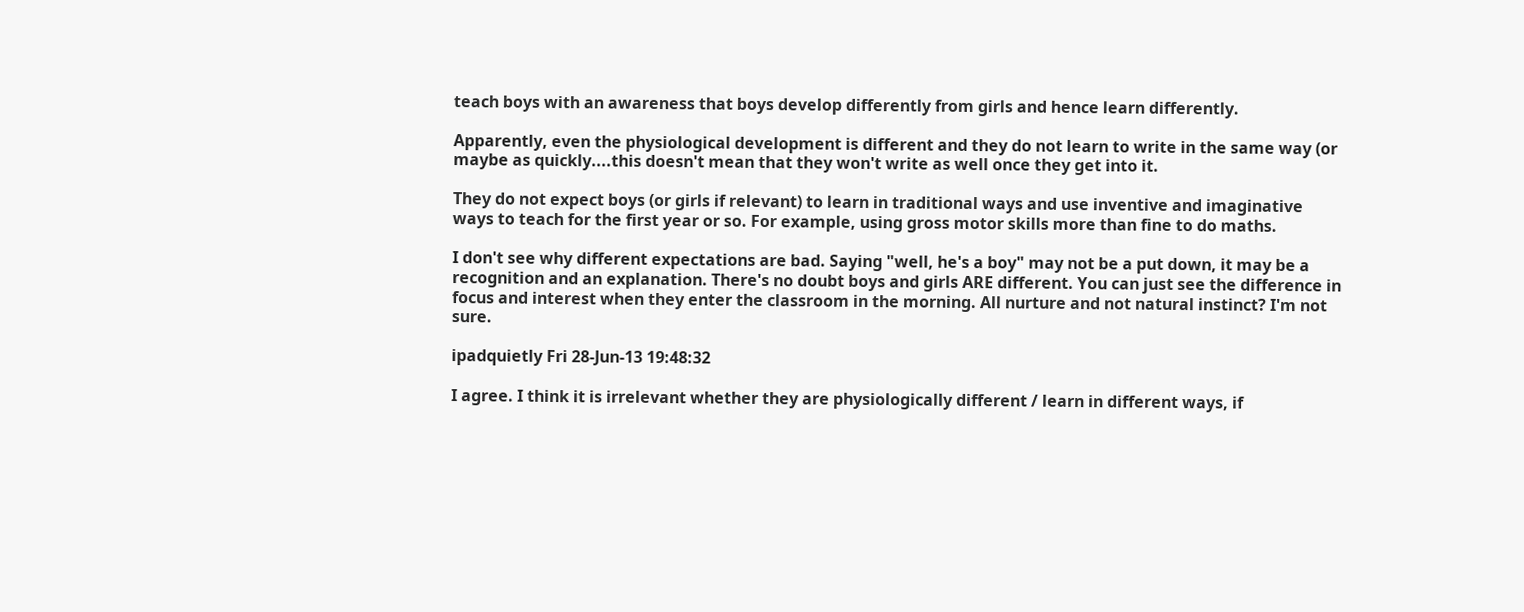teach boys with an awareness that boys develop differently from girls and hence learn differently.

Apparently, even the physiological development is different and they do not learn to write in the same way (or maybe as quickly....this doesn't mean that they won't write as well once they get into it.

They do not expect boys (or girls if relevant) to learn in traditional ways and use inventive and imaginative ways to teach for the first year or so. For example, using gross motor skills more than fine to do maths.

I don't see why different expectations are bad. Saying "well, he's a boy" may not be a put down, it may be a recognition and an explanation. There's no doubt boys and girls ARE different. You can just see the difference in focus and interest when they enter the classroom in the morning. All nurture and not natural instinct? I'm not sure.

ipadquietly Fri 28-Jun-13 19:48:32

I agree. I think it is irrelevant whether they are physiologically different / learn in different ways, if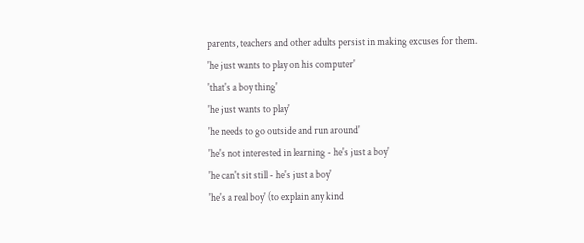parents, teachers and other adults persist in making excuses for them.
'he just wants to play on his computer'
'that's a boy thing'
'he just wants to play'
'he needs to go outside and run around'
'he's not interested in learning - he's just a boy'
'he can't sit still - he's just a boy'
'he's a real boy' (to explain any kind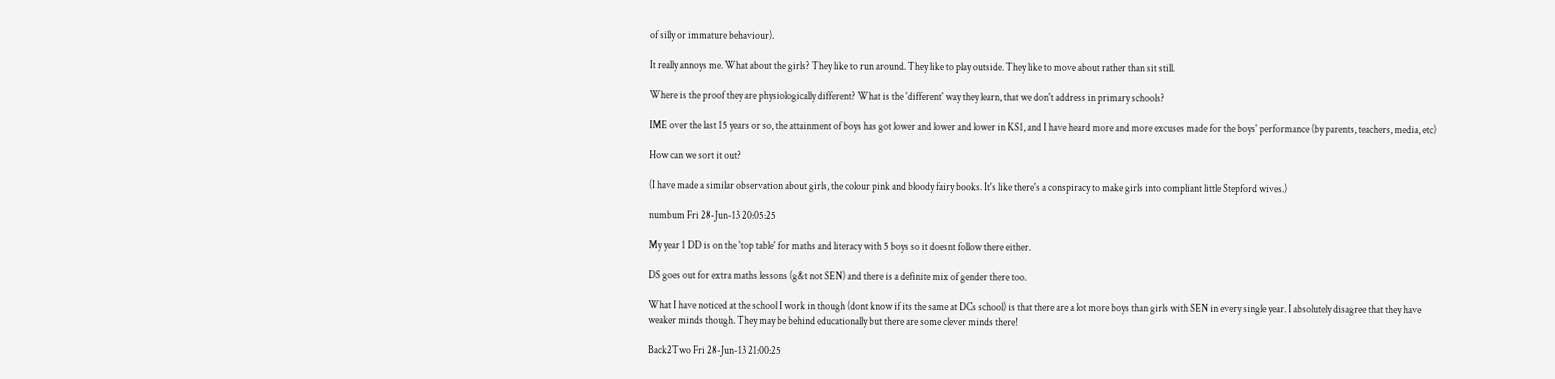of silly or immature behaviour).

It really annoys me. What about the girls? They like to run around. They like to play outside. They like to move about rather than sit still.

Where is the proof they are physiologically different? What is the 'different' way they learn, that we don't address in primary schools?

IME over the last 15 years or so, the attainment of boys has got lower and lower and lower in KS1, and I have heard more and more excuses made for the boys' performance (by parents, teachers, media, etc)

How can we sort it out?

(I have made a similar observation about girls, the colour pink and bloody fairy books. It's like there's a conspiracy to make girls into compliant little Stepford wives.)

numbum Fri 28-Jun-13 20:05:25

My year 1 DD is on the 'top table' for maths and literacy with 5 boys so it doesnt follow there either.

DS goes out for extra maths lessons (g&t not SEN) and there is a definite mix of gender there too.

What I have noticed at the school I work in though (dont know if its the same at DCs school) is that there are a lot more boys than girls with SEN in every single year. I absolutely disagree that they have weaker minds though. They may be behind educationally but there are some clever minds there!

Back2Two Fri 28-Jun-13 21:00:25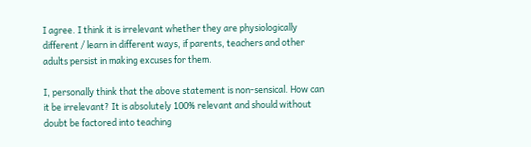I agree. I think it is irrelevant whether they are physiologically different / learn in different ways, if parents, teachers and other adults persist in making excuses for them.

I, personally think that the above statement is non-sensical. How can it be irrelevant? It is absolutely 100% relevant and should without doubt be factored into teaching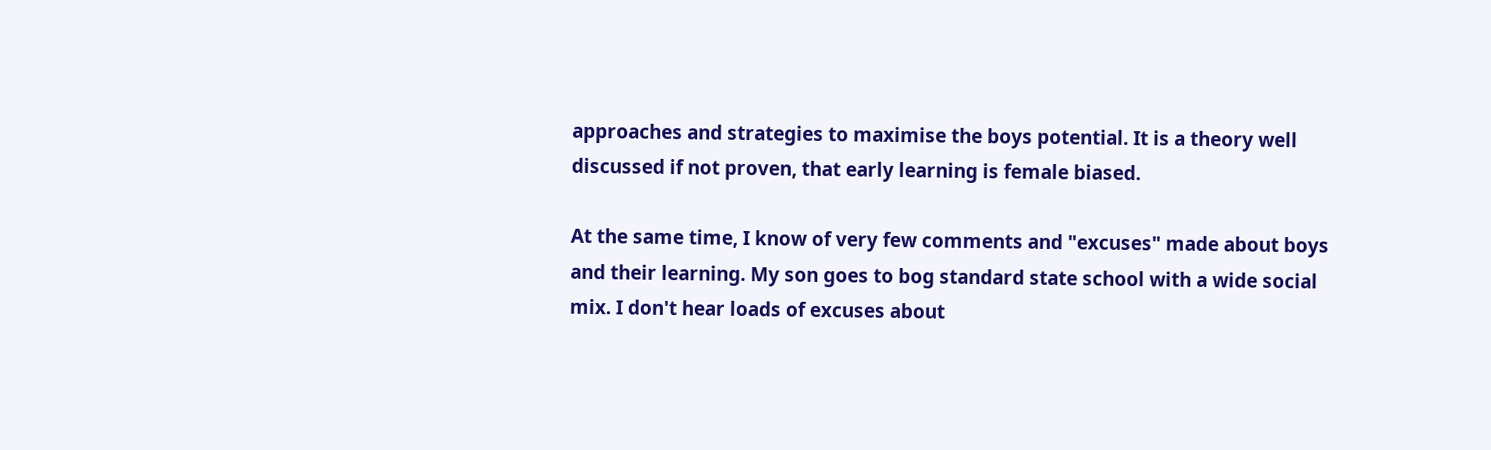approaches and strategies to maximise the boys potential. It is a theory well discussed if not proven, that early learning is female biased.

At the same time, I know of very few comments and "excuses" made about boys and their learning. My son goes to bog standard state school with a wide social mix. I don't hear loads of excuses about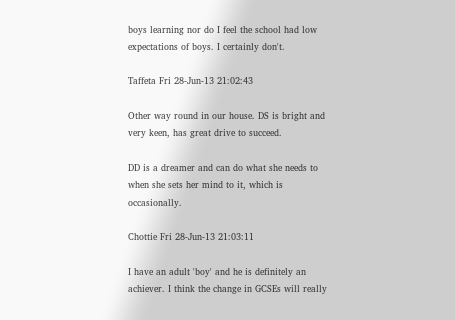boys learning nor do I feel the school had low expectations of boys. I certainly don't.

Taffeta Fri 28-Jun-13 21:02:43

Other way round in our house. DS is bright and very keen, has great drive to succeed.

DD is a dreamer and can do what she needs to when she sets her mind to it, which is occasionally.

Chottie Fri 28-Jun-13 21:03:11

I have an adult 'boy' and he is definitely an achiever. I think the change in GCSEs will really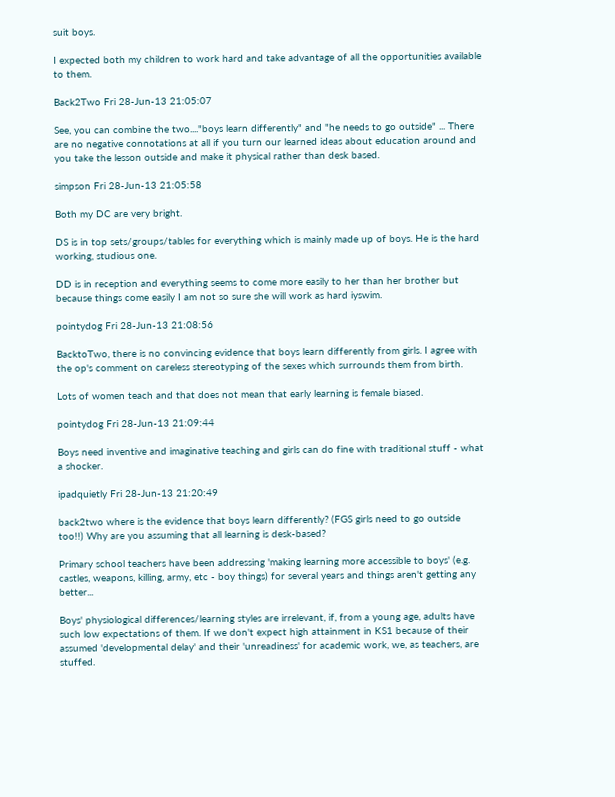suit boys.

I expected both my children to work hard and take advantage of all the opportunities available to them.

Back2Two Fri 28-Jun-13 21:05:07

See, you can combine the two...."boys learn differently" and "he needs to go outside" ... There are no negative connotations at all if you turn our learned ideas about education around and you take the lesson outside and make it physical rather than desk based.

simpson Fri 28-Jun-13 21:05:58

Both my DC are very bright.

DS is in top sets/groups/tables for everything which is mainly made up of boys. He is the hard working, studious one.

DD is in reception and everything seems to come more easily to her than her brother but because things come easily I am not so sure she will work as hard iyswim.

pointydog Fri 28-Jun-13 21:08:56

BacktoTwo, there is no convincing evidence that boys learn differently from girls. I agree with the op's comment on careless stereotyping of the sexes which surrounds them from birth.

Lots of women teach and that does not mean that early learning is female biased.

pointydog Fri 28-Jun-13 21:09:44

Boys need inventive and imaginative teaching and girls can do fine with traditional stuff - what a shocker.

ipadquietly Fri 28-Jun-13 21:20:49

back2two where is the evidence that boys learn differently? (FGS girls need to go outside too!!) Why are you assuming that all learning is desk-based?

Primary school teachers have been addressing 'making learning more accessible to boys' (e.g. castles, weapons, killing, army, etc - boy things) for several years and things aren't getting any better...

Boys' physiological differences/learning styles are irrelevant, if, from a young age, adults have such low expectations of them. If we don't expect high attainment in KS1 because of their assumed 'developmental delay' and their 'unreadiness' for academic work, we, as teachers, are stuffed.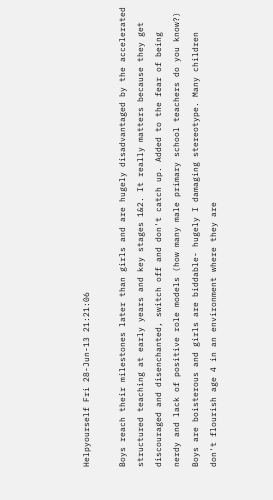Helpyourself Fri 28-Jun-13 21:21:06

Boys reach their milestones later than girls and are hugely disadvantaged by the accelerated structured teaching at early years and key stages 1&2. It really matters because they get discouraged and disenchanted, switch off and don't catch up. Added to the fear of being nerdy and lack of positive role models (how many male primary school teachers do you know?)
Boys are boisterous and girls are biddable- hugely I damaging stereotype. Many children don't flourish age 4 in an environment where they are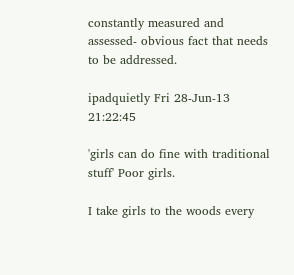constantly measured and assessed- obvious fact that needs to be addressed.

ipadquietly Fri 28-Jun-13 21:22:45

'girls can do fine with traditional stuff' Poor girls.

I take girls to the woods every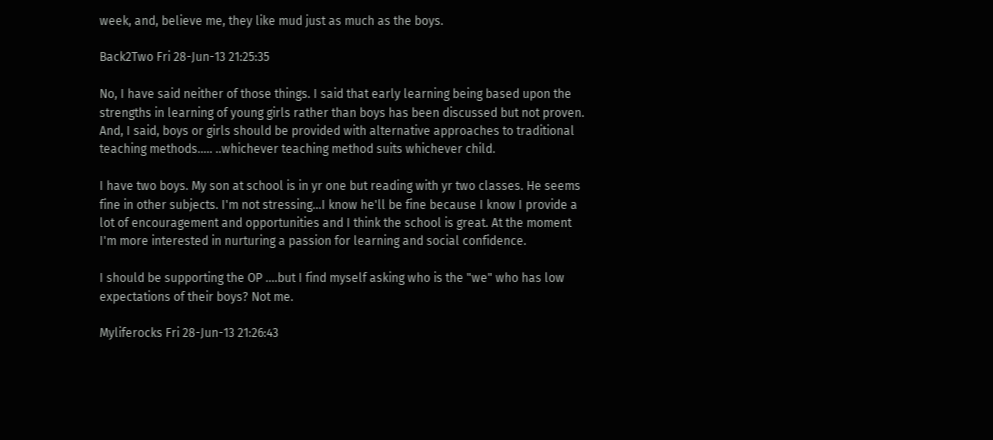week, and, believe me, they like mud just as much as the boys.

Back2Two Fri 28-Jun-13 21:25:35

No, I have said neither of those things. I said that early learning being based upon the strengths in learning of young girls rather than boys has been discussed but not proven. And, I said, boys or girls should be provided with alternative approaches to traditional teaching methods..... ..whichever teaching method suits whichever child.

I have two boys. My son at school is in yr one but reading with yr two classes. He seems fine in other subjects. I'm not stressing...I know he'll be fine because I know I provide a lot of encouragement and opportunities and I think the school is great. At the moment I'm more interested in nurturing a passion for learning and social confidence.

I should be supporting the OP ....but I find myself asking who is the "we" who has low expectations of their boys? Not me.

Myliferocks Fri 28-Jun-13 21:26:43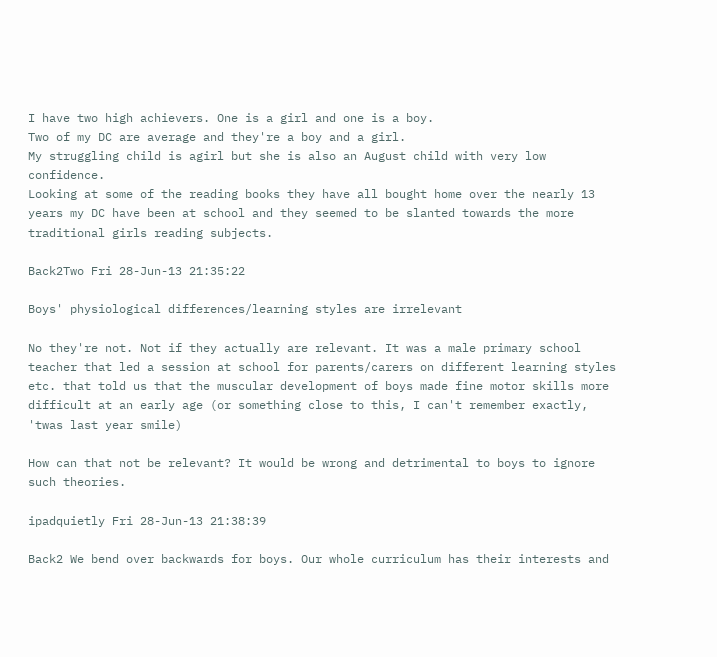I have two high achievers. One is a girl and one is a boy.
Two of my DC are average and they're a boy and a girl.
My struggling child is agirl but she is also an August child with very low confidence.
Looking at some of the reading books they have all bought home over the nearly 13 years my DC have been at school and they seemed to be slanted towards the more traditional girls reading subjects.

Back2Two Fri 28-Jun-13 21:35:22

Boys' physiological differences/learning styles are irrelevant

No they're not. Not if they actually are relevant. It was a male primary school teacher that led a session at school for parents/carers on different learning styles etc. that told us that the muscular development of boys made fine motor skills more difficult at an early age (or something close to this, I can't remember exactly, 'twas last year smile)

How can that not be relevant? It would be wrong and detrimental to boys to ignore such theories.

ipadquietly Fri 28-Jun-13 21:38:39

Back2 We bend over backwards for boys. Our whole curriculum has their interests and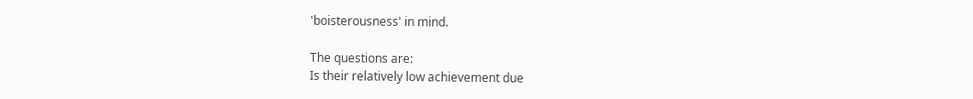'boisterousness' in mind.

The questions are:
Is their relatively low achievement due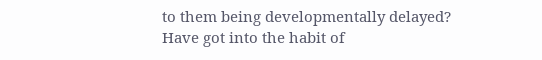to them being developmentally delayed?
Have got into the habit of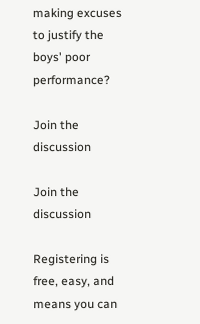making excuses to justify the boys' poor performance?

Join the discussion

Join the discussion

Registering is free, easy, and means you can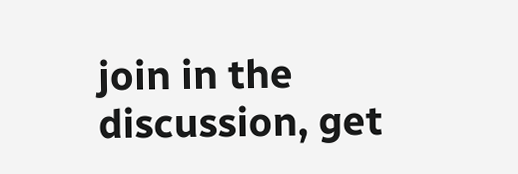join in the discussion, get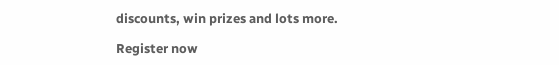discounts, win prizes and lots more.

Register now